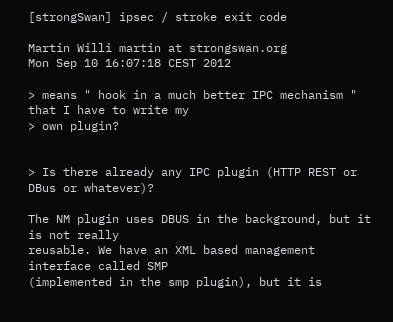[strongSwan] ipsec / stroke exit code

Martin Willi martin at strongswan.org
Mon Sep 10 16:07:18 CEST 2012

> means " hook in a much better IPC mechanism " that I have to write my
> own plugin?


> Is there already any IPC plugin (HTTP REST or DBus or whatever)?

The NM plugin uses DBUS in the background, but it is not really
reusable. We have an XML based management interface called SMP
(implemented in the smp plugin), but it is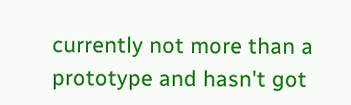currently not more than a
prototype and hasn't got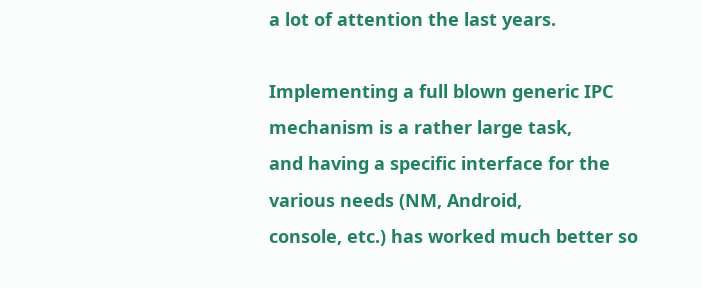a lot of attention the last years.

Implementing a full blown generic IPC mechanism is a rather large task,
and having a specific interface for the various needs (NM, Android,
console, etc.) has worked much better so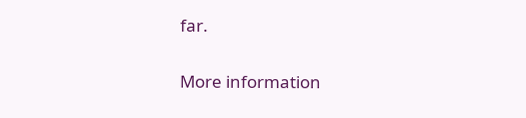far.


More information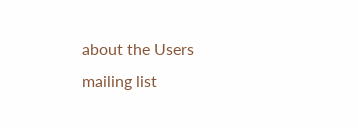about the Users mailing list